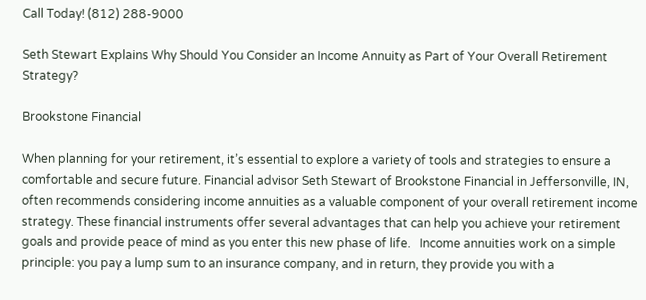Call Today! (812) 288-9000

Seth Stewart Explains Why Should You Consider an Income Annuity as Part of Your Overall Retirement Strategy?

Brookstone Financial

When planning for your retirement, it’s essential to explore a variety of tools and strategies to ensure a comfortable and secure future. Financial advisor Seth Stewart of Brookstone Financial in Jeffersonville, IN, often recommends considering income annuities as a valuable component of your overall retirement income strategy. These financial instruments offer several advantages that can help you achieve your retirement goals and provide peace of mind as you enter this new phase of life.   Income annuities work on a simple principle: you pay a lump sum to an insurance company, and in return, they provide you with a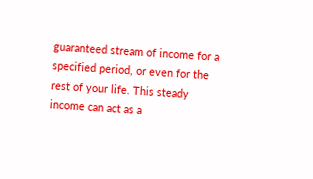guaranteed stream of income for a specified period, or even for the rest of your life. This steady income can act as a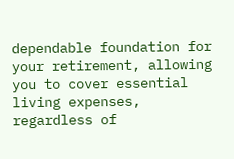dependable foundation for your retirement, allowing you to cover essential living expenses, regardless of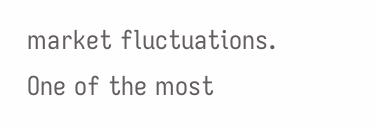market fluctuations.   One of the most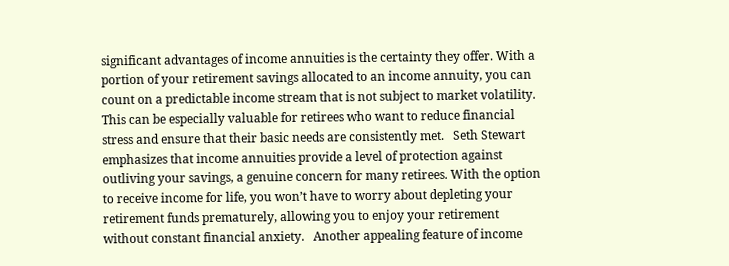significant advantages of income annuities is the certainty they offer. With a portion of your retirement savings allocated to an income annuity, you can count on a predictable income stream that is not subject to market volatility. This can be especially valuable for retirees who want to reduce financial stress and ensure that their basic needs are consistently met.   Seth Stewart emphasizes that income annuities provide a level of protection against outliving your savings, a genuine concern for many retirees. With the option to receive income for life, you won’t have to worry about depleting your retirement funds prematurely, allowing you to enjoy your retirement without constant financial anxiety.   Another appealing feature of income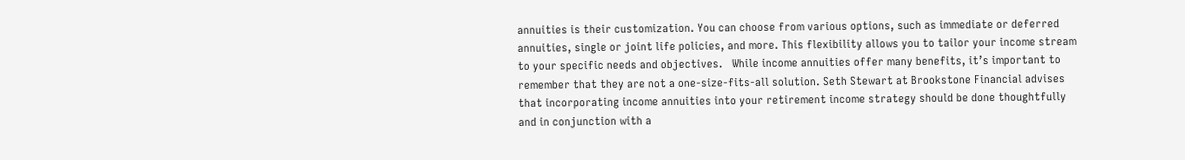annuities is their customization. You can choose from various options, such as immediate or deferred annuities, single or joint life policies, and more. This flexibility allows you to tailor your income stream to your specific needs and objectives.   While income annuities offer many benefits, it’s important to remember that they are not a one-size-fits-all solution. Seth Stewart at Brookstone Financial advises that incorporating income annuities into your retirement income strategy should be done thoughtfully and in conjunction with a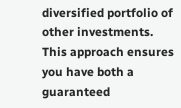diversified portfolio of other investments. This approach ensures you have both a guaranteed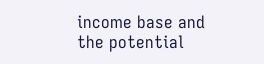income base and the potential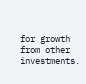for growth from other investments.